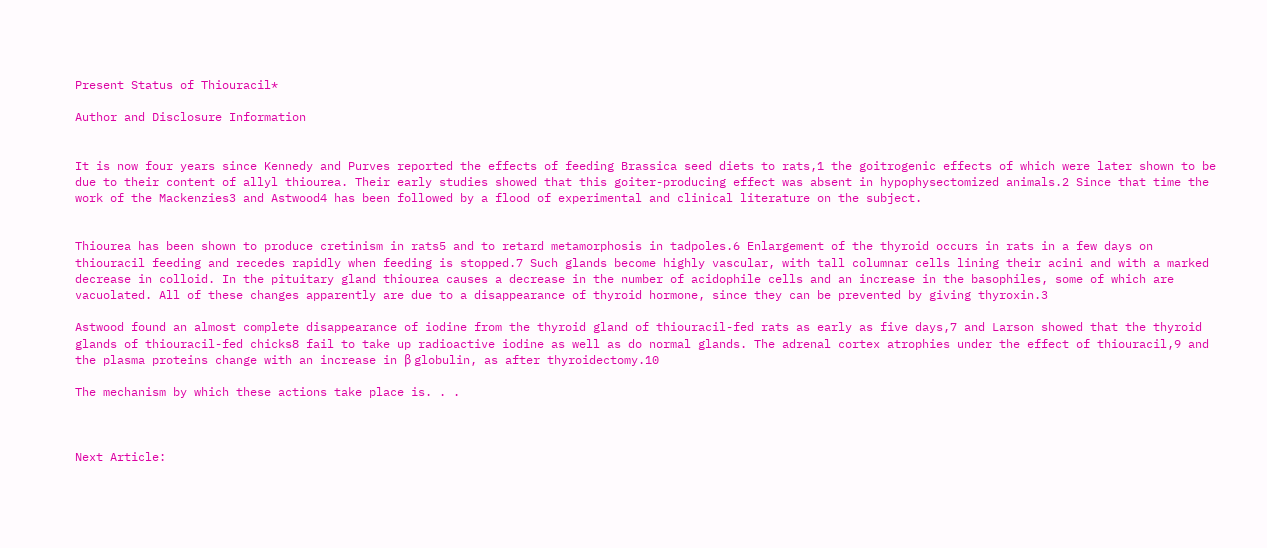Present Status of Thiouracil*

Author and Disclosure Information


It is now four years since Kennedy and Purves reported the effects of feeding Brassica seed diets to rats,1 the goitrogenic effects of which were later shown to be due to their content of allyl thiourea. Their early studies showed that this goiter-producing effect was absent in hypophysectomized animals.2 Since that time the work of the Mackenzies3 and Astwood4 has been followed by a flood of experimental and clinical literature on the subject.


Thiourea has been shown to produce cretinism in rats5 and to retard metamorphosis in tadpoles.6 Enlargement of the thyroid occurs in rats in a few days on thiouracil feeding and recedes rapidly when feeding is stopped.7 Such glands become highly vascular, with tall columnar cells lining their acini and with a marked decrease in colloid. In the pituitary gland thiourea causes a decrease in the number of acidophile cells and an increase in the basophiles, some of which are vacuolated. All of these changes apparently are due to a disappearance of thyroid hormone, since they can be prevented by giving thyroxin.3

Astwood found an almost complete disappearance of iodine from the thyroid gland of thiouracil-fed rats as early as five days,7 and Larson showed that the thyroid glands of thiouracil-fed chicks8 fail to take up radioactive iodine as well as do normal glands. The adrenal cortex atrophies under the effect of thiouracil,9 and the plasma proteins change with an increase in β globulin, as after thyroidectomy.10

The mechanism by which these actions take place is. . .



Next Article: